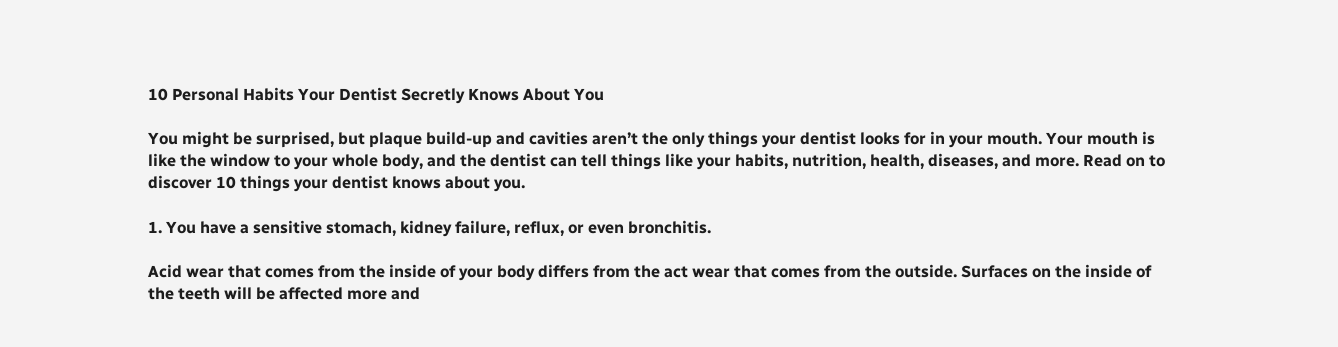10 Personal Habits Your Dentist Secretly Knows About You

You might be surprised, but plaque build-up and cavities aren’t the only things your dentist looks for in your mouth. Your mouth is like the window to your whole body, and the dentist can tell things like your habits, nutrition, health, diseases, and more. Read on to discover 10 things your dentist knows about you.

1. You have a sensitive stomach, kidney failure, reflux, or even bronchitis.

Acid wear that comes from the inside of your body differs from the act wear that comes from the outside. Surfaces on the inside of the teeth will be affected more and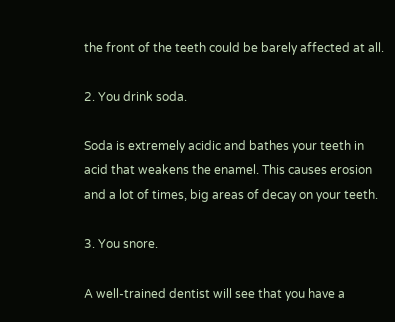the front of the teeth could be barely affected at all.

2. You drink soda.

Soda is extremely acidic and bathes your teeth in acid that weakens the enamel. This causes erosion and a lot of times, big areas of decay on your teeth.

3. You snore.

A well-trained dentist will see that you have a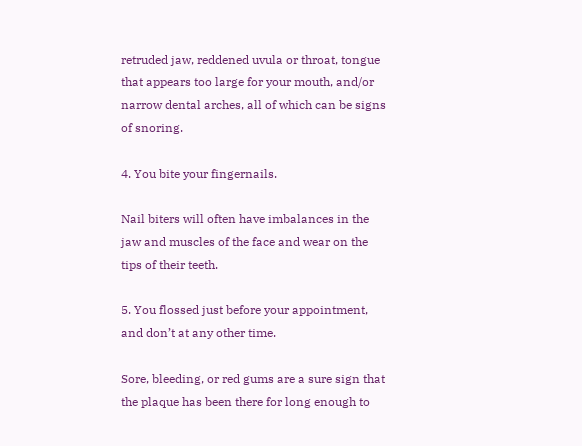retruded jaw, reddened uvula or throat, tongue that appears too large for your mouth, and/or narrow dental arches, all of which can be signs of snoring.

4. You bite your fingernails.

Nail biters will often have imbalances in the jaw and muscles of the face and wear on the tips of their teeth.

5. You flossed just before your appointment, and don’t at any other time.

Sore, bleeding, or red gums are a sure sign that the plaque has been there for long enough to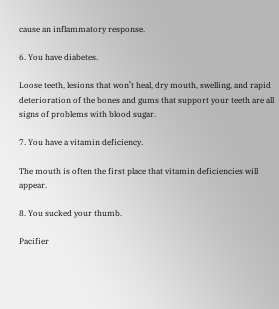cause an inflammatory response.

6. You have diabetes.

Loose teeth, lesions that won’t heal, dry mouth, swelling, and rapid deterioration of the bones and gums that support your teeth are all signs of problems with blood sugar.

7. You have a vitamin deficiency.

The mouth is often the first place that vitamin deficiencies will appear.

8. You sucked your thumb.

Pacifier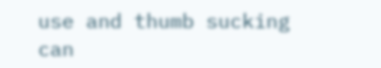use and thumb sucking can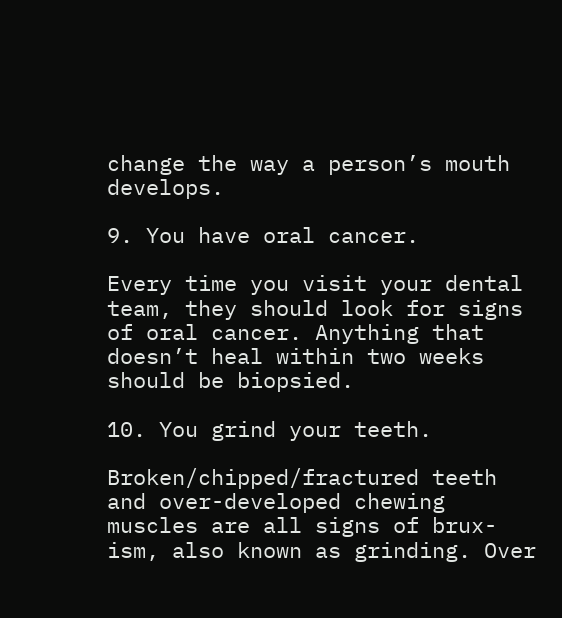change the way a person’s mouth develops.

9. You have oral cancer.

Every time you visit your dental team, they should look for signs of oral cancer. Anything that doesn’t heal within two weeks should be biopsied.

10. You grind your teeth.

Broken/chipped/fractured teeth and over-developed chewing muscles are all signs of brux-ism, also known as grinding. Over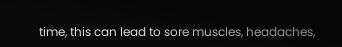time, this can lead to sore muscles, headaches,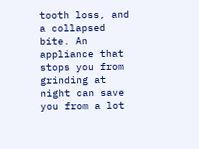tooth loss, and a collapsed bite. An appliance that stops you from grinding at night can save you from a lot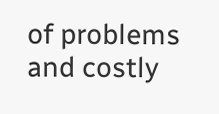of problems and costly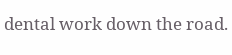dental work down the road.